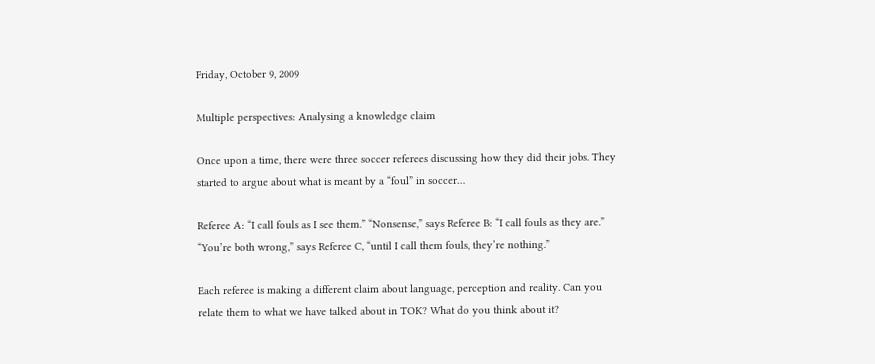Friday, October 9, 2009

Multiple perspectives: Analysing a knowledge claim

Once upon a time, there were three soccer referees discussing how they did their jobs. They started to argue about what is meant by a “foul” in soccer…

Referee A: “I call fouls as I see them.” “Nonsense,” says Referee B: “I call fouls as they are.” “You’re both wrong,” says Referee C, “until I call them fouls, they’re nothing.”

Each referee is making a different claim about language, perception and reality. Can you relate them to what we have talked about in TOK? What do you think about it?